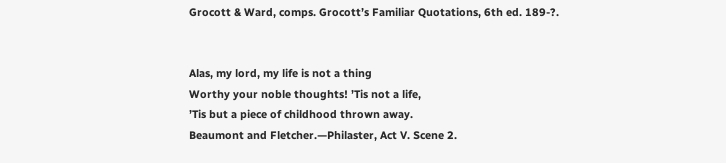Grocott & Ward, comps. Grocott’s Familiar Quotations, 6th ed. 189-?.


Alas, my lord, my life is not a thing
Worthy your noble thoughts! ’Tis not a life,
’Tis but a piece of childhood thrown away.
Beaumont and Fletcher.—Philaster, Act V. Scene 2.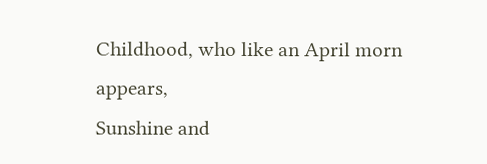Childhood, who like an April morn appears,
Sunshine and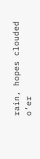rain, hopes clouded o’er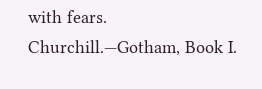with fears.
Churchill.—Gotham, Book I.